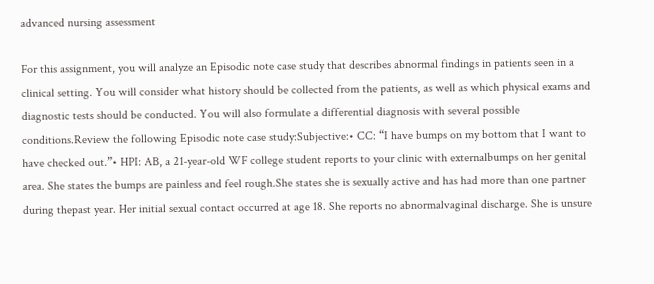advanced nursing assessment

For this assignment, you will analyze an Episodic note case study that describes abnormal findings in patients seen in a clinical setting. You will consider what history should be collected from the patients, as well as which physical exams and diagnostic tests should be conducted. You will also formulate a differential diagnosis with several possible conditions.Review the following Episodic note case study:Subjective:• CC: “I have bumps on my bottom that I want to have checked out.”• HPI: AB, a 21-year-old WF college student reports to your clinic with externalbumps on her genital area. She states the bumps are painless and feel rough.She states she is sexually active and has had more than one partner during thepast year. Her initial sexual contact occurred at age 18. She reports no abnormalvaginal discharge. She is unsure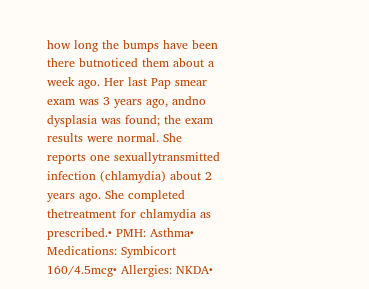how long the bumps have been there butnoticed them about a week ago. Her last Pap smear exam was 3 years ago, andno dysplasia was found; the exam results were normal. She reports one sexuallytransmitted infection (chlamydia) about 2 years ago. She completed thetreatment for chlamydia as prescribed.• PMH: Asthma• Medications: Symbicort 160/4.5mcg• Allergies: NKDA•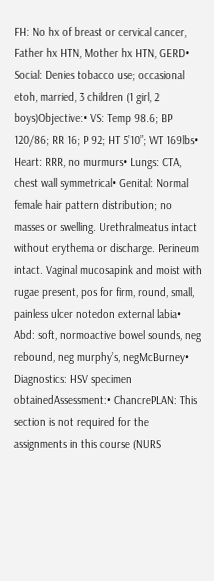FH: No hx of breast or cervical cancer, Father hx HTN, Mother hx HTN, GERD• Social: Denies tobacco use; occasional etoh, married, 3 children (1 girl, 2 boys)Objective:• VS: Temp 98.6; BP 120/86; RR 16; P 92; HT 5’10”; WT 169lbs• Heart: RRR, no murmurs• Lungs: CTA, chest wall symmetrical• Genital: Normal female hair pattern distribution; no masses or swelling. Urethralmeatus intact without erythema or discharge. Perineum intact. Vaginal mucosapink and moist with rugae present, pos for firm, round, small, painless ulcer notedon external labia• Abd: soft, normoactive bowel sounds, neg rebound, neg murphy’s, negMcBurney• Diagnostics: HSV specimen obtainedAssessment:• ChancrePLAN: This section is not required for the assignments in this course (NURS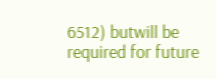6512) butwill be required for future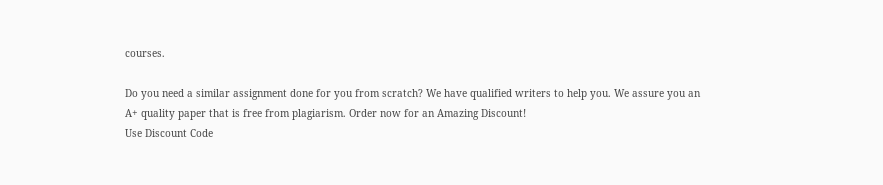courses.

Do you need a similar assignment done for you from scratch? We have qualified writers to help you. We assure you an A+ quality paper that is free from plagiarism. Order now for an Amazing Discount!
Use Discount Code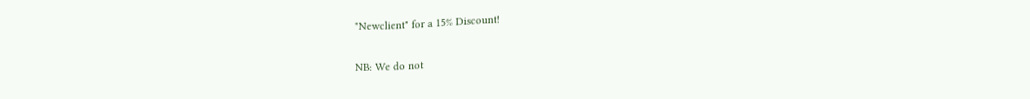"Newclient" for a 15% Discount!

NB: We do not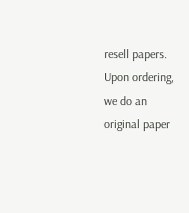resell papers. Upon ordering, we do an original paper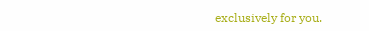exclusively for you.